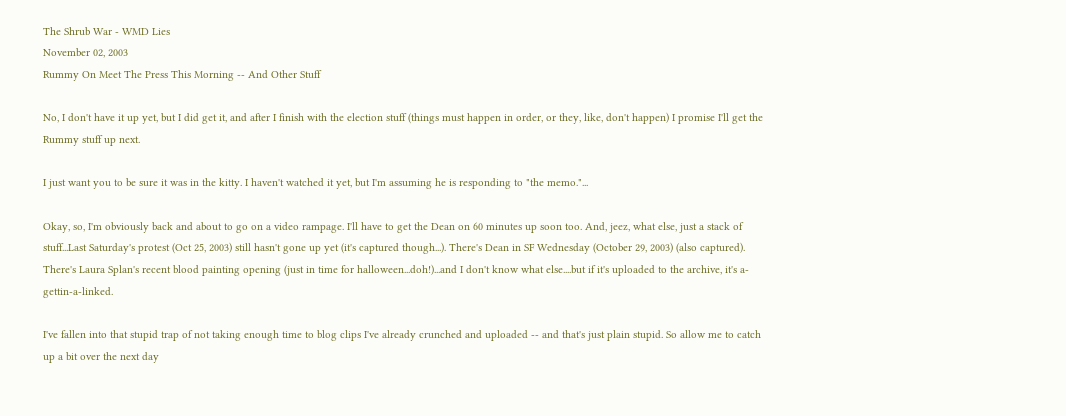The Shrub War - WMD Lies
November 02, 2003
Rummy On Meet The Press This Morning -- And Other Stuff

No, I don't have it up yet, but I did get it, and after I finish with the election stuff (things must happen in order, or they, like, don't happen) I promise I'll get the Rummy stuff up next.

I just want you to be sure it was in the kitty. I haven't watched it yet, but I'm assuming he is responding to "the memo."...

Okay, so, I'm obviously back and about to go on a video rampage. I'll have to get the Dean on 60 minutes up soon too. And, jeez, what else, just a stack of stuff...Last Saturday's protest (Oct 25, 2003) still hasn't gone up yet (it's captured though...). There's Dean in SF Wednesday (October 29, 2003) (also captured). There's Laura Splan's recent blood painting opening (just in time for halloween...doh!)...and I don't know what else....but if it's uploaded to the archive, it's a-gettin-a-linked.

I've fallen into that stupid trap of not taking enough time to blog clips I've already crunched and uploaded -- and that's just plain stupid. So allow me to catch up a bit over the next day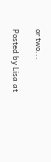or two...

Posted by Lisa at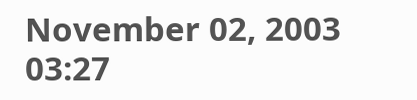November 02, 2003 03:27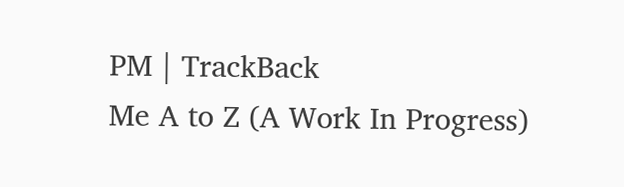PM | TrackBack
Me A to Z (A Work In Progress)